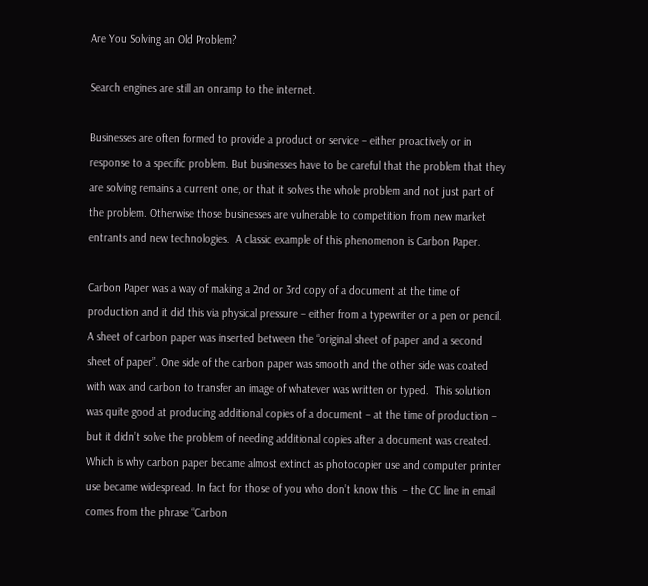Are You Solving an Old Problem?

Search engines are still an onramp to the internet.

Businesses are often formed to provide a product or service – either proactively or in response to a specific problem. But businesses have to be careful that the problem that they are solving remains a current one, or that it solves the whole problem and not just part of the problem. Otherwise those businesses are vulnerable to competition from new market entrants and new technologies.  A classic example of this phenomenon is Carbon Paper.

Carbon Paper was a way of making a 2nd or 3rd copy of a document at the time of production and it did this via physical pressure – either from a typewriter or a pen or pencil. A sheet of carbon paper was inserted between the “original sheet of paper and a second sheet of paper”. One side of the carbon paper was smooth and the other side was coated with wax and carbon to transfer an image of whatever was written or typed.  This solution was quite good at producing additional copies of a document – at the time of production –  but it didn’t solve the problem of needing additional copies after a document was created. Which is why carbon paper became almost extinct as photocopier use and computer printer use became widespread. In fact for those of you who don’t know this  – the CC line in email comes from the phrase “Carbon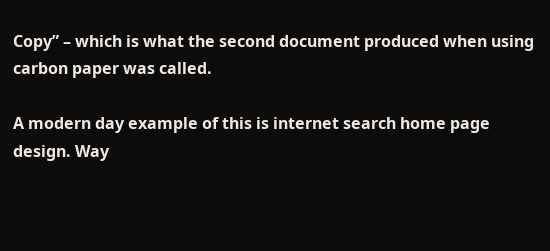Copy” – which is what the second document produced when using carbon paper was called.

A modern day example of this is internet search home page design. Way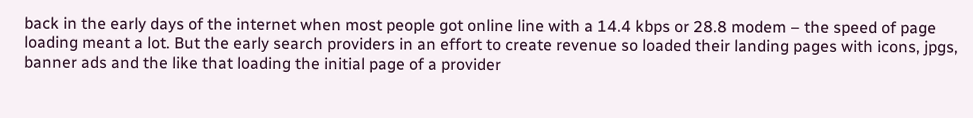back in the early days of the internet when most people got online line with a 14.4 kbps or 28.8 modem – the speed of page loading meant a lot. But the early search providers in an effort to create revenue so loaded their landing pages with icons, jpgs, banner ads and the like that loading the initial page of a provider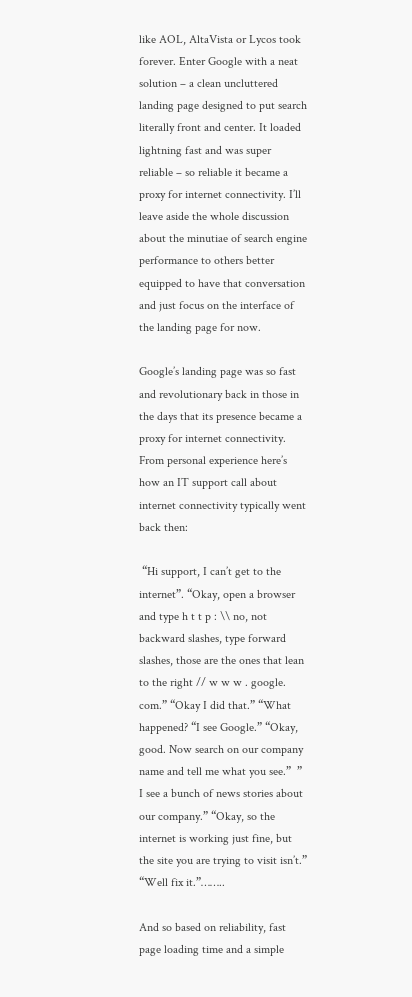like AOL, AltaVista or Lycos took forever. Enter Google with a neat solution – a clean uncluttered landing page designed to put search literally front and center. It loaded lightning fast and was super reliable – so reliable it became a proxy for internet connectivity. I’ll leave aside the whole discussion about the minutiae of search engine performance to others better equipped to have that conversation and just focus on the interface of the landing page for now.

Google’s landing page was so fast and revolutionary back in those in the days that its presence became a proxy for internet connectivity. From personal experience here’s how an IT support call about internet connectivity typically went back then:

 “Hi support, I can’t get to the internet”. “Okay, open a browser and type h t t p : \\ no, not backward slashes, type forward slashes, those are the ones that lean to the right // w w w . google. com.” “Okay I did that.” “What happened? “I see Google.” “Okay, good. Now search on our company name and tell me what you see.”  ” I see a bunch of news stories about our company.” “Okay, so the internet is working just fine, but the site you are trying to visit isn’t.” “Well fix it.”……..

And so based on reliability, fast page loading time and a simple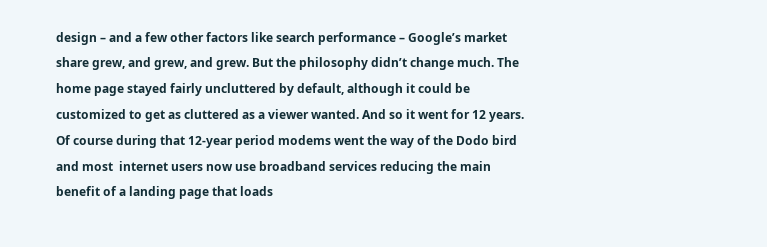design – and a few other factors like search performance – Google’s market share grew, and grew, and grew. But the philosophy didn’t change much. The home page stayed fairly uncluttered by default, although it could be customized to get as cluttered as a viewer wanted. And so it went for 12 years. Of course during that 12-year period modems went the way of the Dodo bird and most  internet users now use broadband services reducing the main benefit of a landing page that loads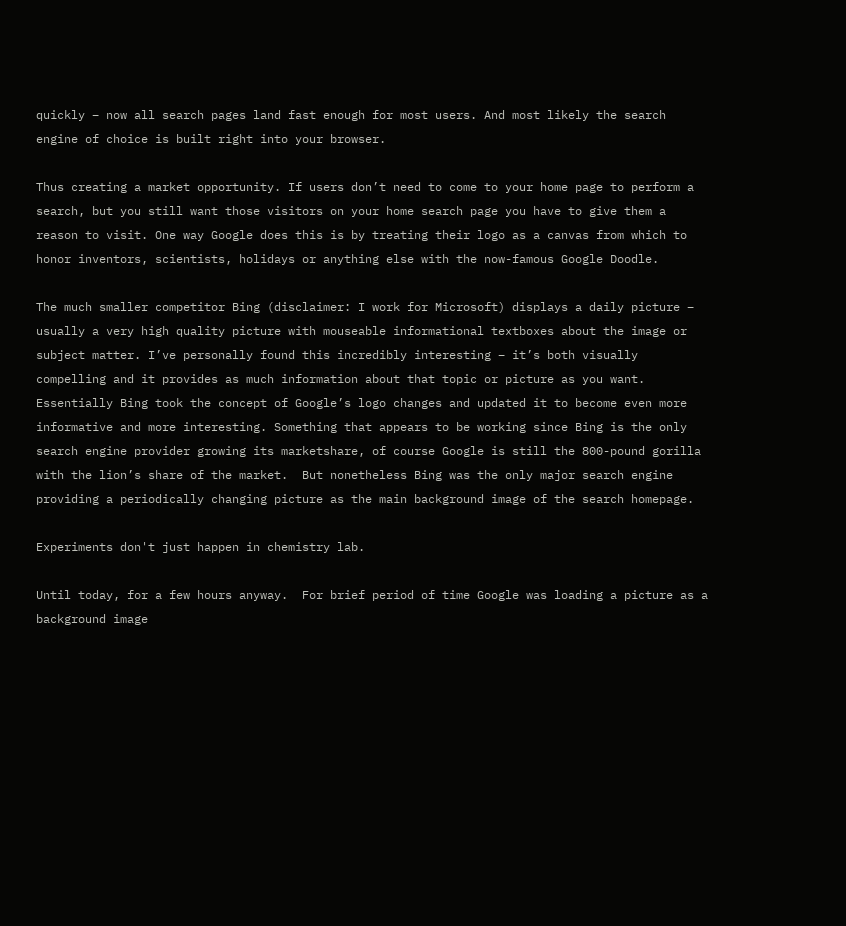quickly – now all search pages land fast enough for most users. And most likely the search engine of choice is built right into your browser.

Thus creating a market opportunity. If users don’t need to come to your home page to perform a search, but you still want those visitors on your home search page you have to give them a reason to visit. One way Google does this is by treating their logo as a canvas from which to honor inventors, scientists, holidays or anything else with the now-famous Google Doodle.

The much smaller competitor Bing (disclaimer: I work for Microsoft) displays a daily picture – usually a very high quality picture with mouseable informational textboxes about the image or subject matter. I’ve personally found this incredibly interesting – it’s both visually compelling and it provides as much information about that topic or picture as you want. Essentially Bing took the concept of Google’s logo changes and updated it to become even more informative and more interesting. Something that appears to be working since Bing is the only search engine provider growing its marketshare, of course Google is still the 800-pound gorilla with the lion’s share of the market.  But nonetheless Bing was the only major search engine providing a periodically changing picture as the main background image of the search homepage.

Experiments don't just happen in chemistry lab.

Until today, for a few hours anyway.  For brief period of time Google was loading a picture as a background image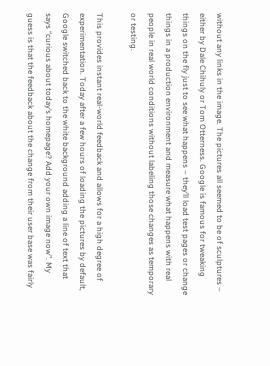without any links in the image. The pictures all seemed to be of sculptures – either by Dale Chihuly or Tom Otterness. Google is famous for tweaking things on the fly just to see what happens – they’ll load test pages or change things in a production environment and measure what happens with real people in real world conditions without labeling those changes as temporary or testing.

This provides instant real-world feedback and allows for a high degree of experimentation. Today after a few hours of loading the pictures by default, Google switched back to the white background adding a line of text that says “curious about today’s homepage? Add your own image now”. My guess is that the feedback about the change from their user base was fairly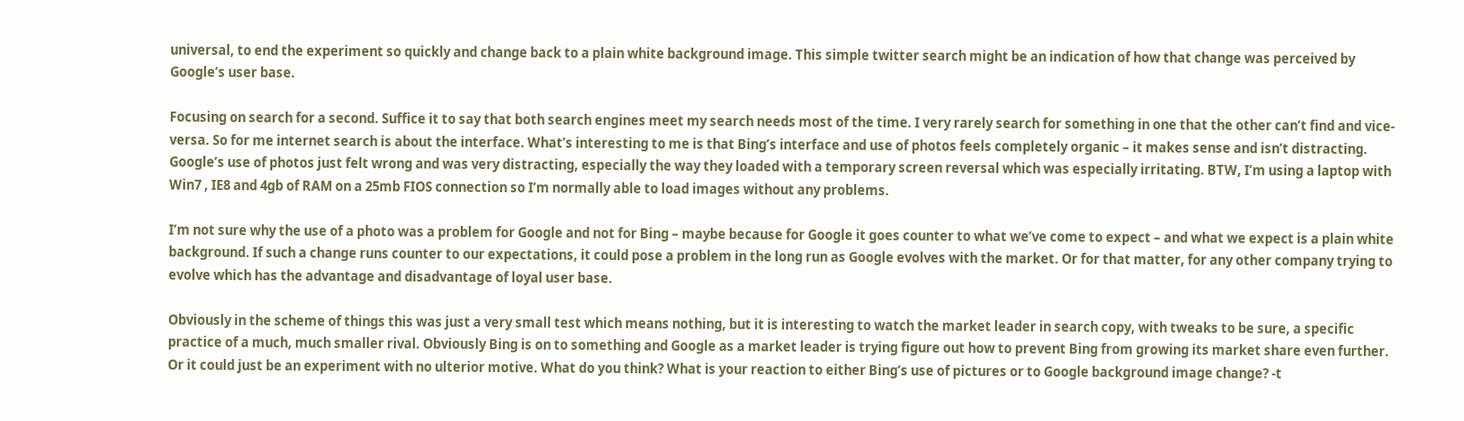universal, to end the experiment so quickly and change back to a plain white background image. This simple twitter search might be an indication of how that change was perceived by Google’s user base.

Focusing on search for a second. Suffice it to say that both search engines meet my search needs most of the time. I very rarely search for something in one that the other can’t find and vice-versa. So for me internet search is about the interface. What’s interesting to me is that Bing’s interface and use of photos feels completely organic – it makes sense and isn’t distracting. Google’s use of photos just felt wrong and was very distracting, especially the way they loaded with a temporary screen reversal which was especially irritating. BTW, I’m using a laptop with Win7 , IE8 and 4gb of RAM on a 25mb FIOS connection so I’m normally able to load images without any problems.

I’m not sure why the use of a photo was a problem for Google and not for Bing – maybe because for Google it goes counter to what we’ve come to expect – and what we expect is a plain white background. If such a change runs counter to our expectations, it could pose a problem in the long run as Google evolves with the market. Or for that matter, for any other company trying to evolve which has the advantage and disadvantage of loyal user base.

Obviously in the scheme of things this was just a very small test which means nothing, but it is interesting to watch the market leader in search copy, with tweaks to be sure, a specific practice of a much, much smaller rival. Obviously Bing is on to something and Google as a market leader is trying figure out how to prevent Bing from growing its market share even further. Or it could just be an experiment with no ulterior motive. What do you think? What is your reaction to either Bing’s use of pictures or to Google background image change? -t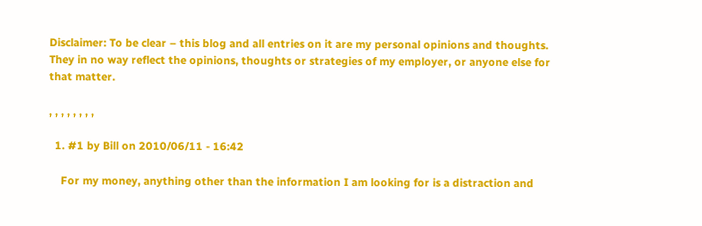Disclaimer: To be clear – this blog and all entries on it are my personal opinions and thoughts. They in no way reflect the opinions, thoughts or strategies of my employer, or anyone else for that matter.

, , , , , , , ,

  1. #1 by Bill on 2010/06/11 - 16:42

    For my money, anything other than the information I am looking for is a distraction and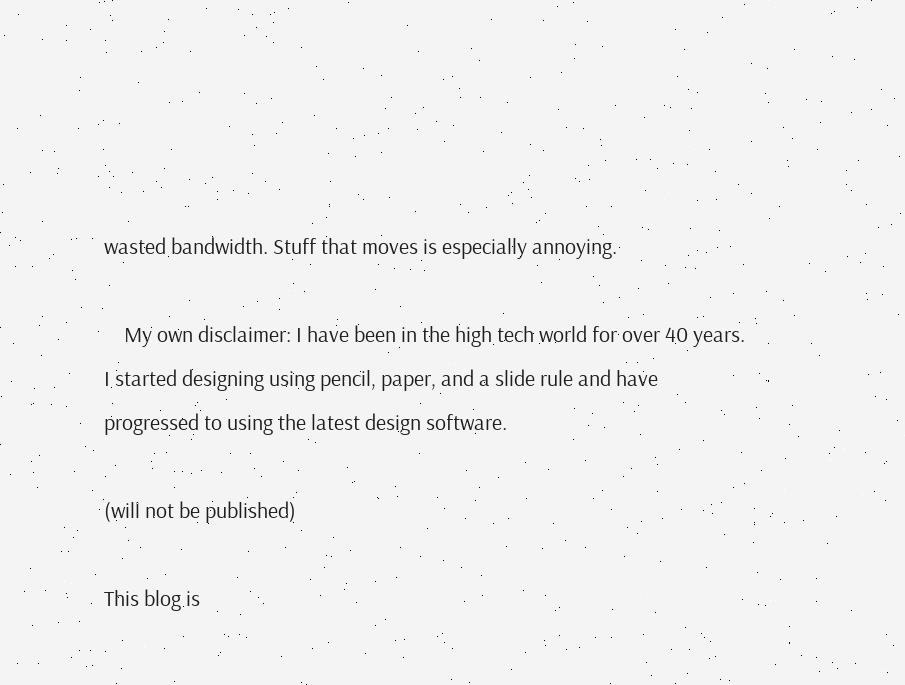wasted bandwidth. Stuff that moves is especially annoying.

    My own disclaimer: I have been in the high tech world for over 40 years. I started designing using pencil, paper, and a slide rule and have progressed to using the latest design software.

(will not be published)

This blog is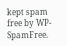kept spam free by WP-SpamFree.